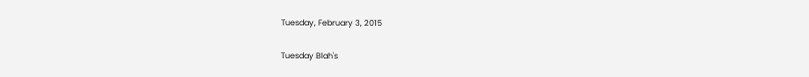Tuesday, February 3, 2015

Tuesday Blah's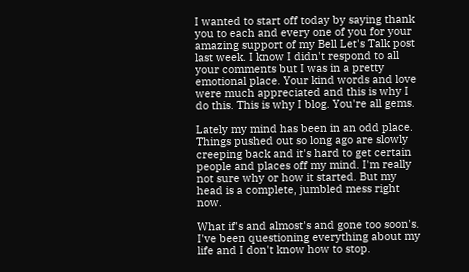I wanted to start off today by saying thank you to each and every one of you for your amazing support of my Bell Let's Talk post last week. I know I didn't respond to all your comments but I was in a pretty emotional place. Your kind words and love were much appreciated and this is why I do this. This is why I blog. You're all gems.

Lately my mind has been in an odd place. Things pushed out so long ago are slowly creeping back and it's hard to get certain people and places off my mind. I'm really not sure why or how it started. But my head is a complete, jumbled mess right now.

What if's and almost's and gone too soon's. I've been questioning everything about my life and I don't know how to stop.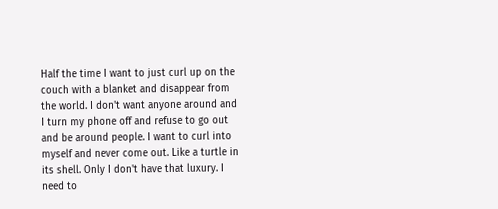Half the time I want to just curl up on the couch with a blanket and disappear from the world. I don't want anyone around and I turn my phone off and refuse to go out and be around people. I want to curl into myself and never come out. Like a turtle in its shell. Only I don't have that luxury. I need to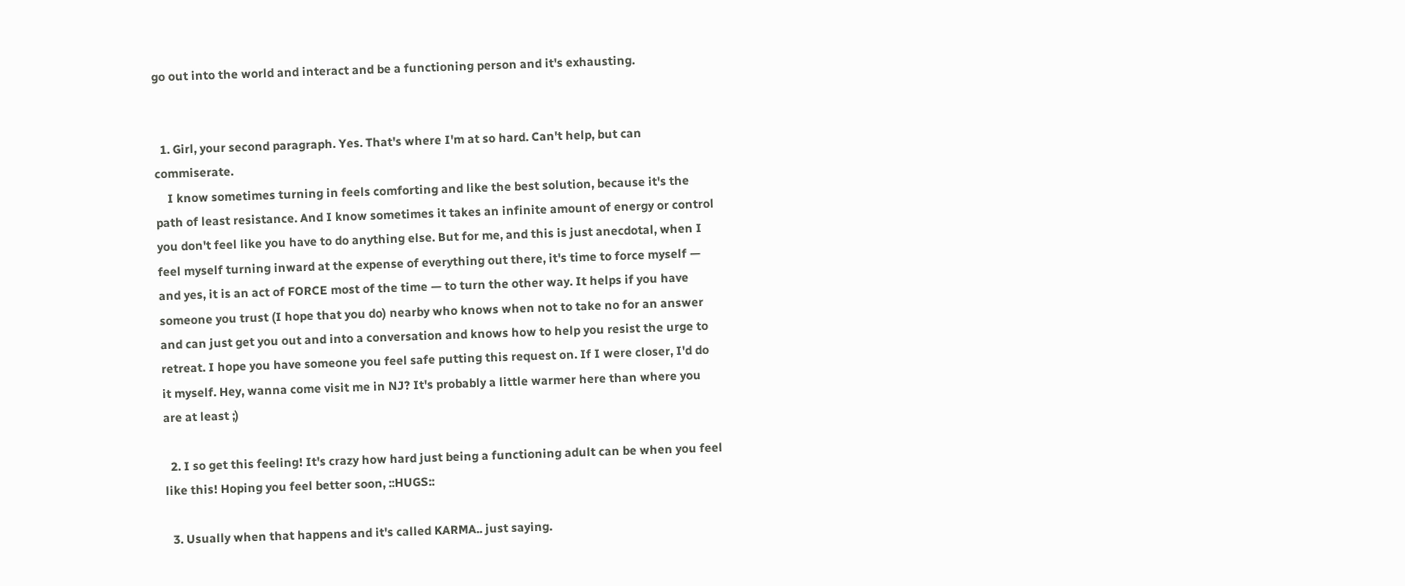go out into the world and interact and be a functioning person and it's exhausting.


  1. Girl, your second paragraph. Yes. That's where I'm at so hard. Can't help, but can commiserate.
    I know sometimes turning in feels comforting and like the best solution, because it's the path of least resistance. And I know sometimes it takes an infinite amount of energy or control you don't feel like you have to do anything else. But for me, and this is just anecdotal, when I feel myself turning inward at the expense of everything out there, it's time to force myself — and yes, it is an act of FORCE most of the time — to turn the other way. It helps if you have someone you trust (I hope that you do) nearby who knows when not to take no for an answer and can just get you out and into a conversation and knows how to help you resist the urge to retreat. I hope you have someone you feel safe putting this request on. If I were closer, I'd do it myself. Hey, wanna come visit me in NJ? It's probably a little warmer here than where you are at least ;)

  2. I so get this feeling! It's crazy how hard just being a functioning adult can be when you feel like this! Hoping you feel better soon, ::HUGS::

  3. Usually when that happens and it's called KARMA.. just saying.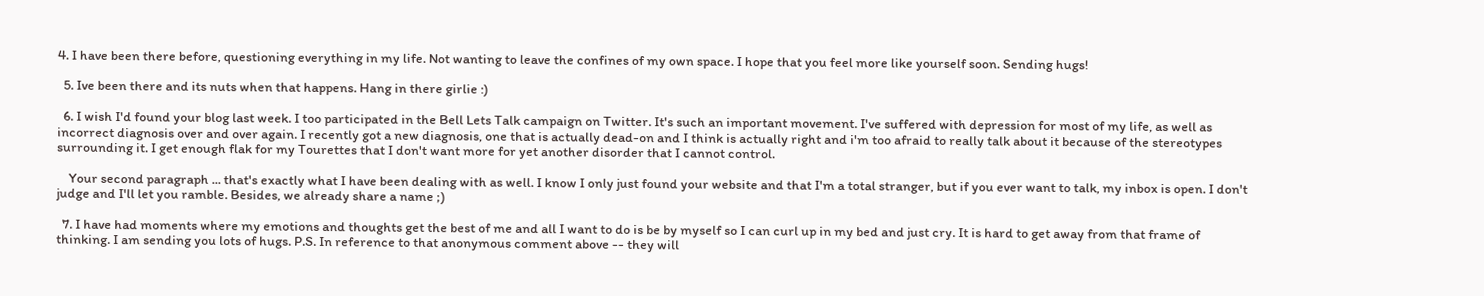4. I have been there before, questioning everything in my life. Not wanting to leave the confines of my own space. I hope that you feel more like yourself soon. Sending hugs!

  5. Ive been there and its nuts when that happens. Hang in there girlie :)

  6. I wish I'd found your blog last week. I too participated in the Bell Lets Talk campaign on Twitter. It's such an important movement. I've suffered with depression for most of my life, as well as incorrect diagnosis over and over again. I recently got a new diagnosis, one that is actually dead-on and I think is actually right and i'm too afraid to really talk about it because of the stereotypes surrounding it. I get enough flak for my Tourettes that I don't want more for yet another disorder that I cannot control.

    Your second paragraph ... that's exactly what I have been dealing with as well. I know I only just found your website and that I'm a total stranger, but if you ever want to talk, my inbox is open. I don't judge and I'll let you ramble. Besides, we already share a name ;)

  7. I have had moments where my emotions and thoughts get the best of me and all I want to do is be by myself so I can curl up in my bed and just cry. It is hard to get away from that frame of thinking. I am sending you lots of hugs. P.S. In reference to that anonymous comment above -- they will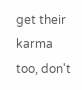get their karma too, don't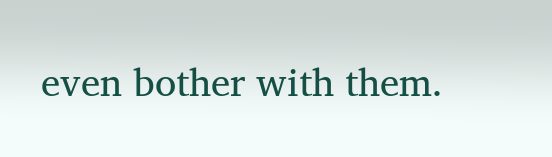even bother with them.